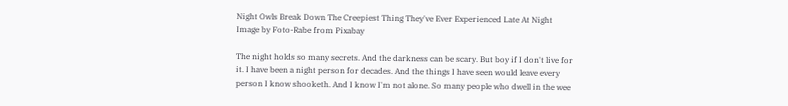Night Owls Break Down The Creepiest Thing They've Ever Experienced Late At Night
Image by Foto-Rabe from Pixabay

The night holds so many secrets. And the darkness can be scary. But boy if I don't live for it. I have been a night person for decades. And the things I have seen would leave every person I know shooketh. And I know I'm not alone. So many people who dwell in the wee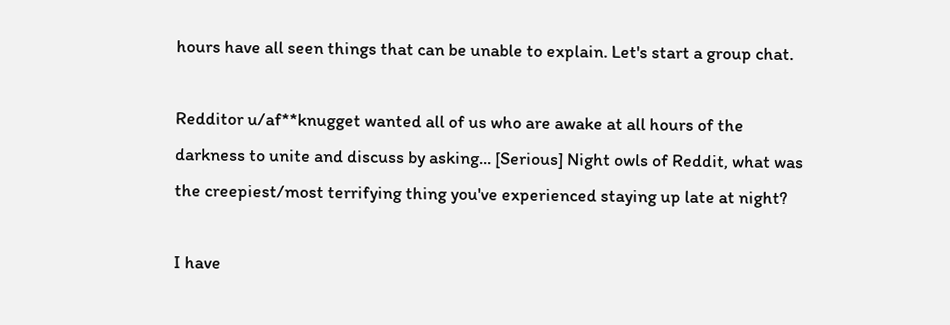hours have all seen things that can be unable to explain. Let's start a group chat.

Redditor u/af**knugget wanted all of us who are awake at all hours of the darkness to unite and discuss by asking... [Serious] Night owls of Reddit, what was the creepiest/most terrifying thing you've experienced staying up late at night?

I have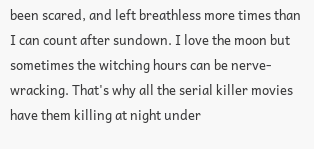been scared, and left breathless more times than I can count after sundown. I love the moon but sometimes the witching hours can be nerve-wracking. That's why all the serial killer movies have them killing at night under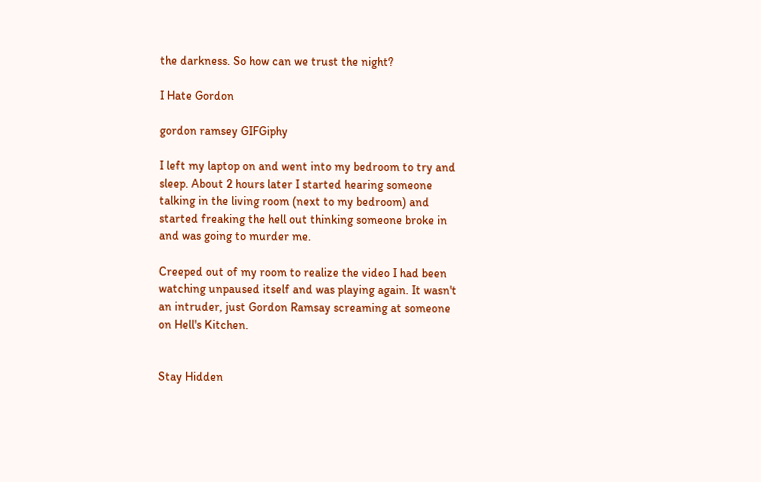the darkness. So how can we trust the night?

I Hate Gordon

gordon ramsey GIFGiphy

I left my laptop on and went into my bedroom to try and sleep. About 2 hours later I started hearing someone talking in the living room (next to my bedroom) and started freaking the hell out thinking someone broke in and was going to murder me.

Creeped out of my room to realize the video I had been watching unpaused itself and was playing again. It wasn't an intruder, just Gordon Ramsay screaming at someone on Hell's Kitchen.


Stay Hidden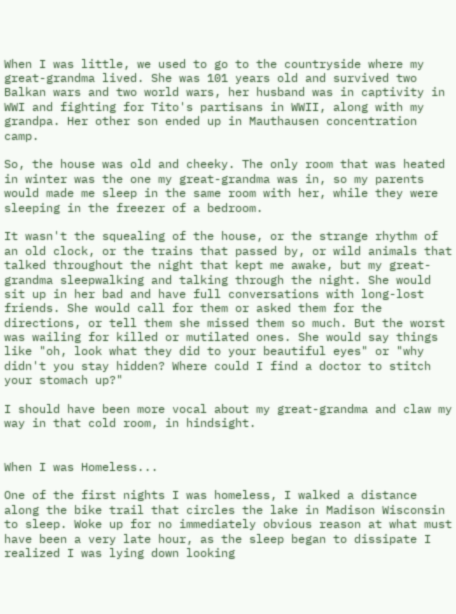When I was little, we used to go to the countryside where my great-grandma lived. She was 101 years old and survived two Balkan wars and two world wars, her husband was in captivity in WWI and fighting for Tito's partisans in WWII, along with my grandpa. Her other son ended up in Mauthausen concentration camp.

So, the house was old and cheeky. The only room that was heated in winter was the one my great-grandma was in, so my parents would made me sleep in the same room with her, while they were sleeping in the freezer of a bedroom.

It wasn't the squealing of the house, or the strange rhythm of an old clock, or the trains that passed by, or wild animals that talked throughout the night that kept me awake, but my great-grandma sleepwalking and talking through the night. She would sit up in her bad and have full conversations with long-lost friends. She would call for them or asked them for the directions, or tell them she missed them so much. But the worst was wailing for killed or mutilated ones. She would say things like "oh, look what they did to your beautiful eyes" or "why didn't you stay hidden? Where could I find a doctor to stitch your stomach up?"

I should have been more vocal about my great-grandma and claw my way in that cold room, in hindsight.


When I was Homeless...

One of the first nights I was homeless, I walked a distance along the bike trail that circles the lake in Madison Wisconsin to sleep. Woke up for no immediately obvious reason at what must have been a very late hour, as the sleep began to dissipate I realized I was lying down looking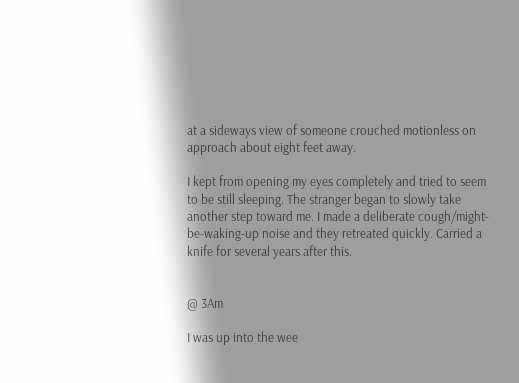at a sideways view of someone crouched motionless on approach about eight feet away.

I kept from opening my eyes completely and tried to seem to be still sleeping. The stranger began to slowly take another step toward me. I made a deliberate cough/might-be-waking-up noise and they retreated quickly. Carried a knife for several years after this.


@ 3Am

I was up into the wee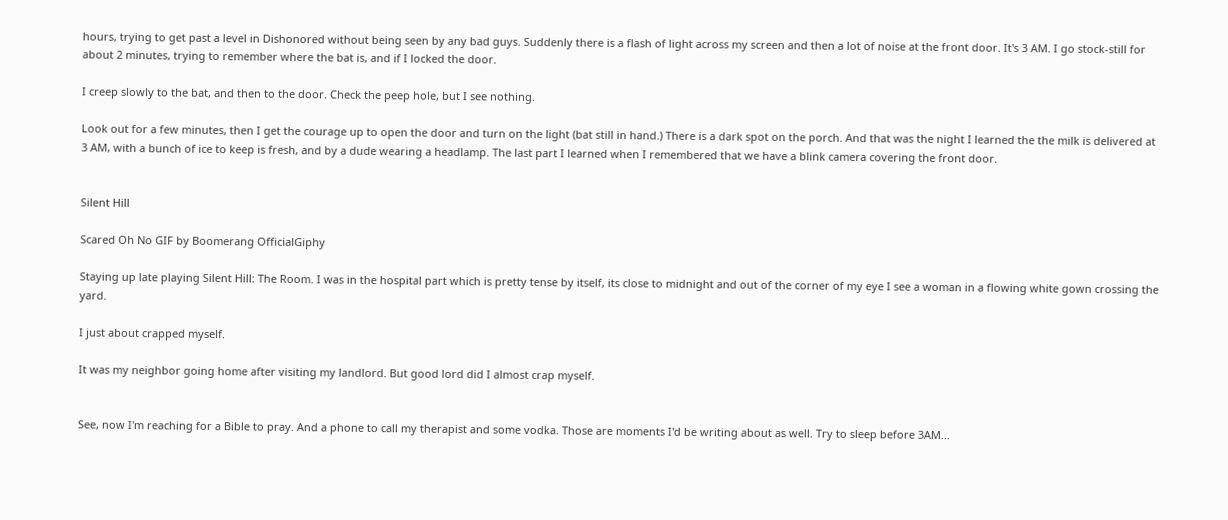hours, trying to get past a level in Dishonored without being seen by any bad guys. Suddenly there is a flash of light across my screen and then a lot of noise at the front door. It's 3 AM. I go stock-still for about 2 minutes, trying to remember where the bat is, and if I locked the door.

I creep slowly to the bat, and then to the door. Check the peep hole, but I see nothing.

Look out for a few minutes, then I get the courage up to open the door and turn on the light (bat still in hand.) There is a dark spot on the porch. And that was the night I learned the the milk is delivered at 3 AM, with a bunch of ice to keep is fresh, and by a dude wearing a headlamp. The last part I learned when I remembered that we have a blink camera covering the front door.


Silent Hill

Scared Oh No GIF by Boomerang OfficialGiphy

Staying up late playing Silent Hill: The Room. I was in the hospital part which is pretty tense by itself, its close to midnight and out of the corner of my eye I see a woman in a flowing white gown crossing the yard.

I just about crapped myself.

It was my neighbor going home after visiting my landlord. But good lord did I almost crap myself.


See, now I'm reaching for a Bible to pray. And a phone to call my therapist and some vodka. Those are moments I'd be writing about as well. Try to sleep before 3AM...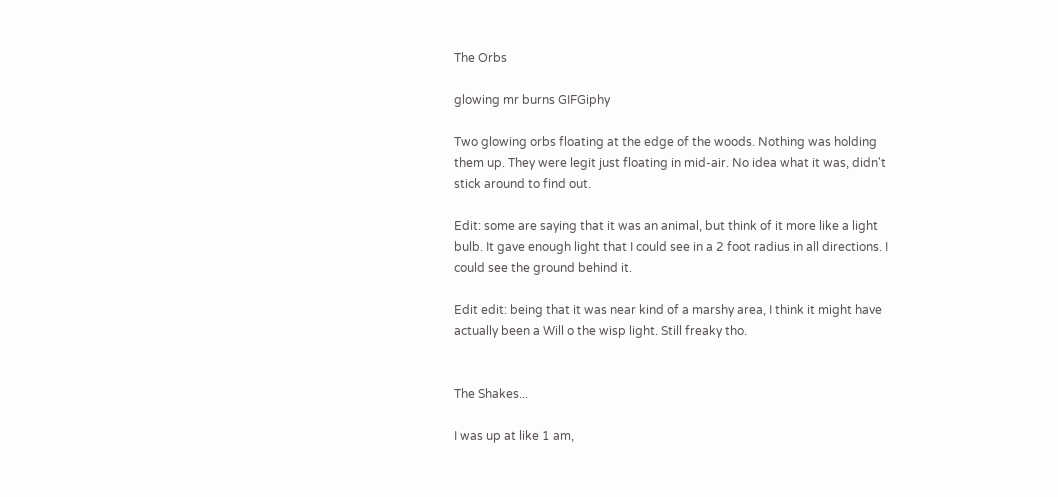The Orbs

glowing mr burns GIFGiphy

Two glowing orbs floating at the edge of the woods. Nothing was holding them up. They were legit just floating in mid-air. No idea what it was, didn't stick around to find out.

Edit: some are saying that it was an animal, but think of it more like a light bulb. It gave enough light that I could see in a 2 foot radius in all directions. I could see the ground behind it.

Edit edit: being that it was near kind of a marshy area, I think it might have actually been a Will o the wisp light. Still freaky tho.


The Shakes...

I was up at like 1 am,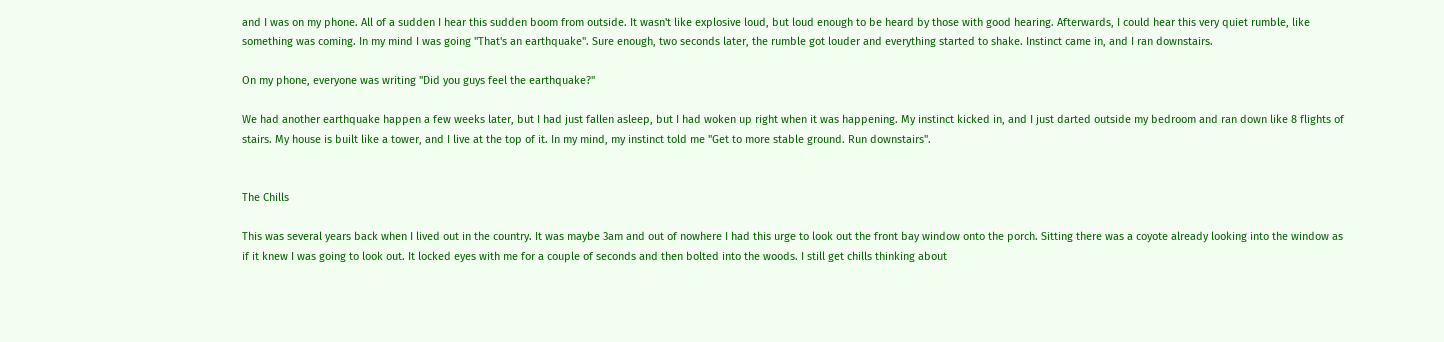and I was on my phone. All of a sudden I hear this sudden boom from outside. It wasn't like explosive loud, but loud enough to be heard by those with good hearing. Afterwards, I could hear this very quiet rumble, like something was coming. In my mind I was going "That's an earthquake". Sure enough, two seconds later, the rumble got louder and everything started to shake. Instinct came in, and I ran downstairs.

On my phone, everyone was writing "Did you guys feel the earthquake?"

We had another earthquake happen a few weeks later, but I had just fallen asleep, but I had woken up right when it was happening. My instinct kicked in, and I just darted outside my bedroom and ran down like 8 flights of stairs. My house is built like a tower, and I live at the top of it. In my mind, my instinct told me "Get to more stable ground. Run downstairs".


The Chills

This was several years back when I lived out in the country. It was maybe 3am and out of nowhere I had this urge to look out the front bay window onto the porch. Sitting there was a coyote already looking into the window as if it knew I was going to look out. It locked eyes with me for a couple of seconds and then bolted into the woods. I still get chills thinking about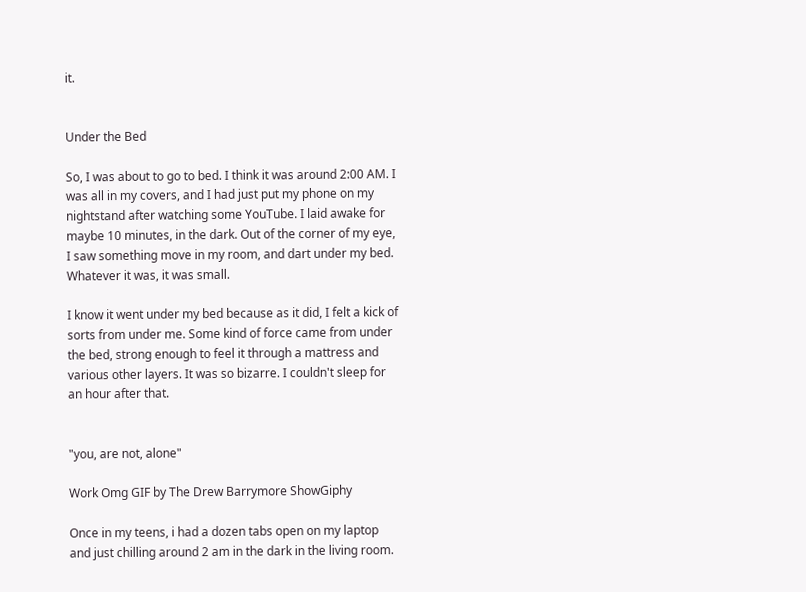it.


Under the Bed

So, I was about to go to bed. I think it was around 2:00 AM. I was all in my covers, and I had just put my phone on my nightstand after watching some YouTube. I laid awake for maybe 10 minutes, in the dark. Out of the corner of my eye, I saw something move in my room, and dart under my bed. Whatever it was, it was small.

I know it went under my bed because as it did, I felt a kick of sorts from under me. Some kind of force came from under the bed, strong enough to feel it through a mattress and various other layers. It was so bizarre. I couldn't sleep for an hour after that.


"you, are not, alone"

Work Omg GIF by The Drew Barrymore ShowGiphy

Once in my teens, i had a dozen tabs open on my laptop and just chilling around 2 am in the dark in the living room.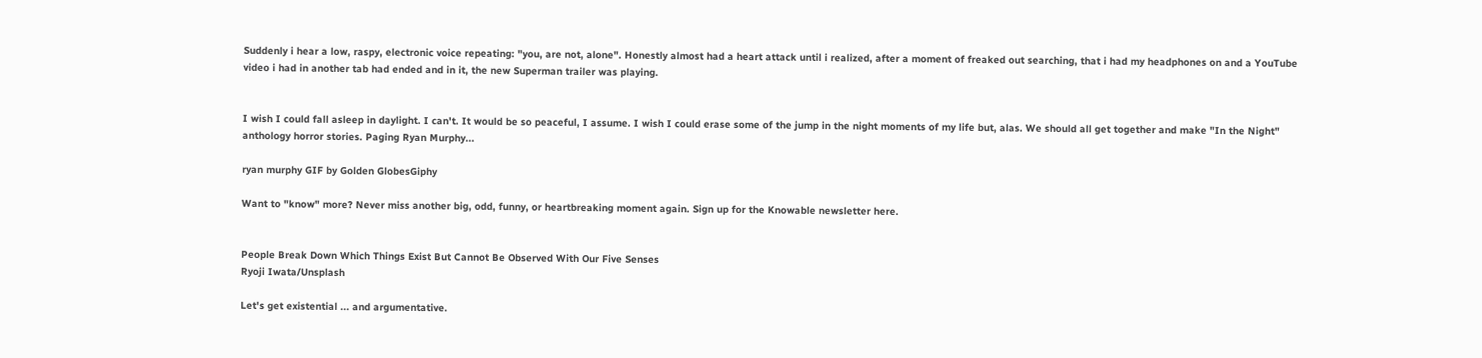Suddenly i hear a low, raspy, electronic voice repeating: "you, are not, alone". Honestly almost had a heart attack until i realized, after a moment of freaked out searching, that i had my headphones on and a YouTube video i had in another tab had ended and in it, the new Superman trailer was playing.


I wish I could fall asleep in daylight. I can't. It would be so peaceful, I assume. I wish I could erase some of the jump in the night moments of my life but, alas. We should all get together and make "In the Night" anthology horror stories. Paging Ryan Murphy...

ryan murphy GIF by Golden GlobesGiphy

Want to "know" more? Never miss another big, odd, funny, or heartbreaking moment again. Sign up for the Knowable newsletter here.


People Break Down Which Things Exist But Cannot Be Observed With Our Five Senses
Ryoji Iwata/Unsplash

Let's get existential ... and argumentative.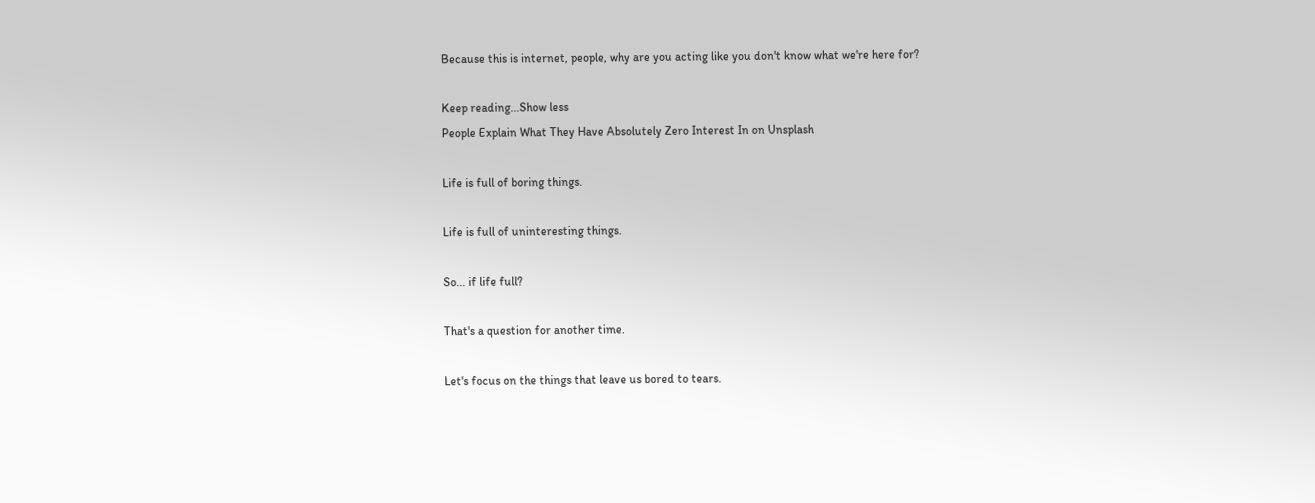Because this is internet, people, why are you acting like you don't know what we're here for?

Keep reading...Show less
People Explain What They Have Absolutely Zero Interest In on Unsplash

Life is full of boring things.

Life is full of uninteresting things.

So... if life full?

That's a question for another time.

Let's focus on the things that leave us bored to tears.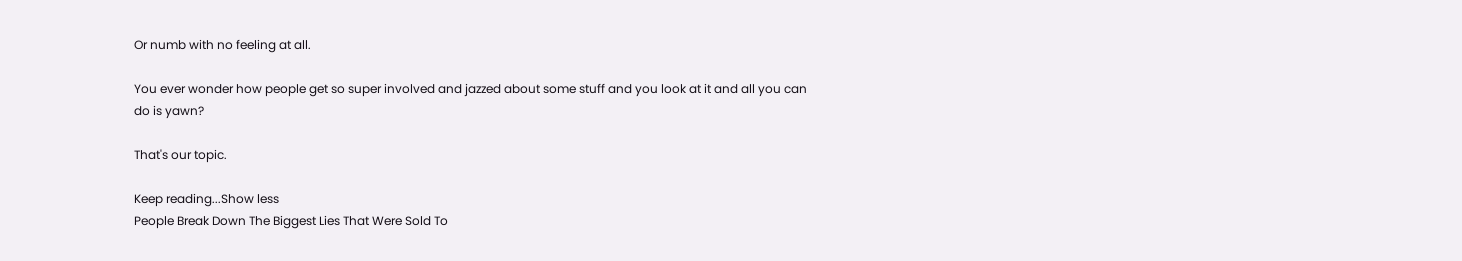Or numb with no feeling at all.

You ever wonder how people get so super involved and jazzed about some stuff and you look at it and all you can do is yawn?

That's our topic.

Keep reading...Show less
People Break Down The Biggest Lies That Were Sold To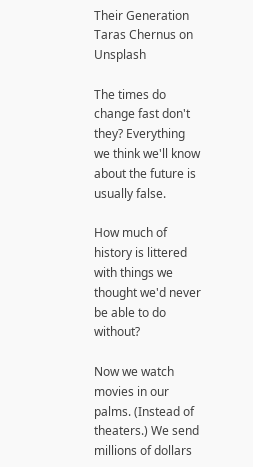Their Generation
Taras Chernus on Unsplash

The times do change fast don't they? Everything we think we'll know about the future is usually false.

How much of history is littered with things we thought we'd never be able to do without?

Now we watch movies in our palms. (Instead of theaters.) We send millions of dollars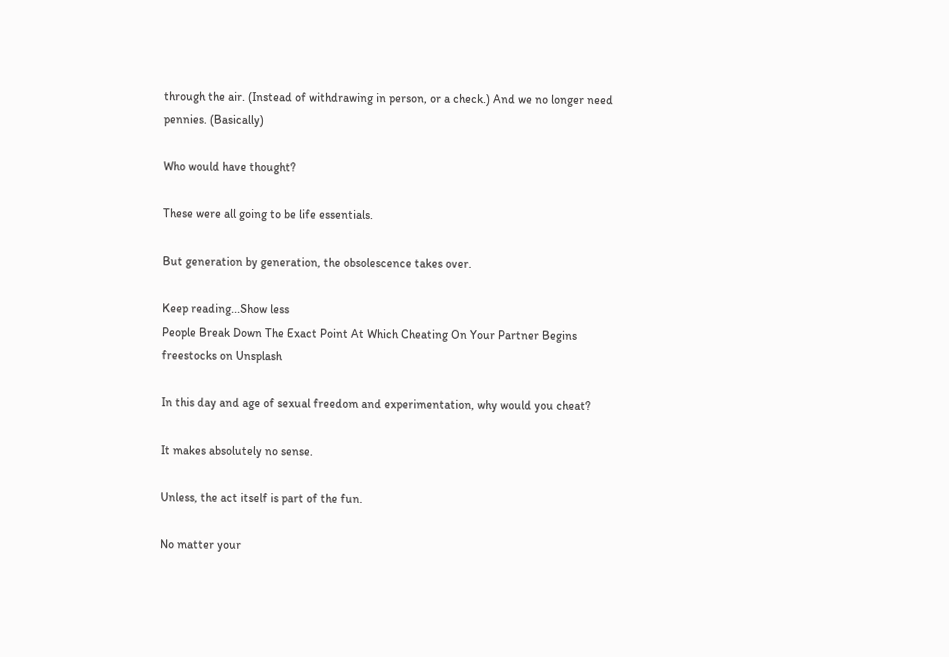through the air. (Instead of withdrawing in person, or a check.) And we no longer need pennies. (Basically)

Who would have thought?

These were all going to be life essentials.

But generation by generation, the obsolescence takes over.

Keep reading...Show less
People Break Down The Exact Point At Which Cheating On Your Partner Begins
freestocks on Unsplash

In this day and age of sexual freedom and experimentation, why would you cheat?

It makes absolutely no sense.

Unless, the act itself is part of the fun.

No matter your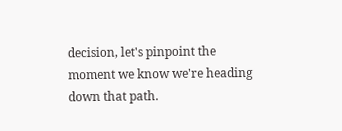decision, let's pinpoint the moment we know we're heading down that path.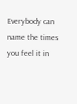Everybody can name the times you feel it in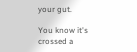your gut.

You know it's crossed a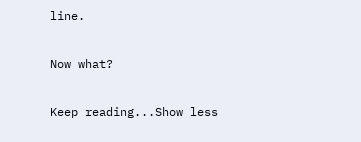line.

Now what?

Keep reading...Show less